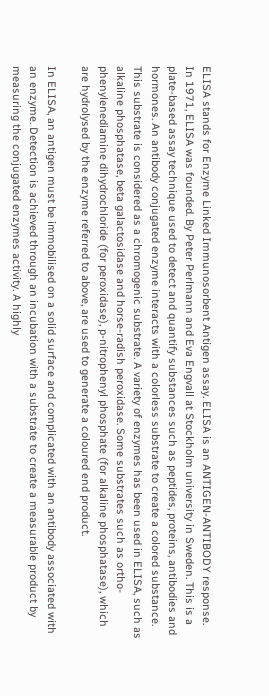ELISA stands for Enzyme Linked Immunosorbent Antigen assay. ELISA is an ANTIGEN-ANTIBODY response.
In 1971, ELISA was founded. By Peter Perlmann and Eva Engvall at Stockholm university in Sweden. This is a plate-based assay technique used to detect and quantify substances such as peptides, proteins, antibodies and hormones. An antibody conjugated enzyme interacts with a colorless substrate to create a colored substance. This substrate is considered as a chromogenic substrate. A variety of enzymes has been used in ELISA, such as alkaline phosphatase, beta galactosidase and horse-radish peroxidase. Some substrates such as ortho-phenylenediamine dihydrochloride (for peroxidase), p-nitrophenyl phosphate (for alkaline phosphatase), which are hydrolysed by the enzyme referred to above, are used to generate a coloured end product.

In ELISA, an antigen must be immobilised on a solid surface and complicated with an antibody associated with an enzyme. Detection is achieved through an incubation with a substrate to create a measurable product by measuring the conjugated enzymes activity. A highly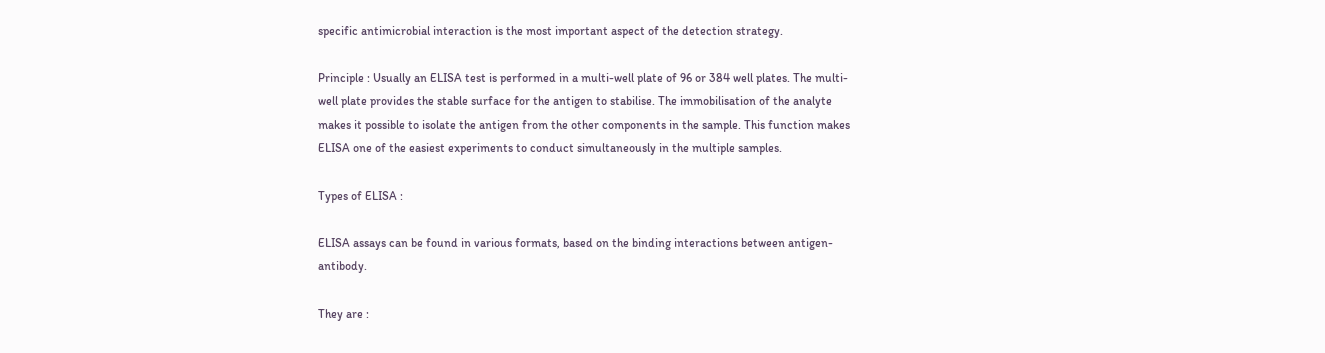specific antimicrobial interaction is the most important aspect of the detection strategy.

Principle : Usually an ELISA test is performed in a multi-well plate of 96 or 384 well plates. The multi-well plate provides the stable surface for the antigen to stabilise. The immobilisation of the analyte makes it possible to isolate the antigen from the other components in the sample. This function makes ELISA one of the easiest experiments to conduct simultaneously in the multiple samples.

Types of ELISA :

ELISA assays can be found in various formats, based on the binding interactions between antigen-antibody.

They are :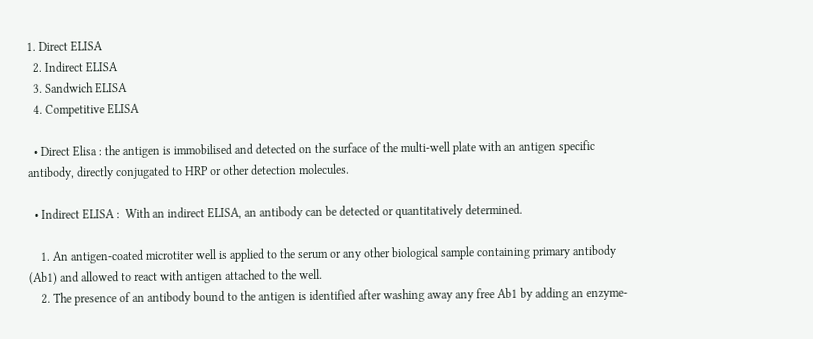1. Direct ELISA
  2. Indirect ELISA
  3. Sandwich ELISA
  4. Competitive ELISA

  • Direct Elisa : the antigen is immobilised and detected on the surface of the multi-well plate with an antigen specific antibody, directly conjugated to HRP or other detection molecules.

  • Indirect ELISA :  With an indirect ELISA, an antibody can be detected or quantitatively determined.

    1. An antigen-coated microtiter well is applied to the serum or any other biological sample containing primary antibody (Ab1) and allowed to react with antigen attached to the well.
    2. The presence of an antibody bound to the antigen is identified after washing away any free Ab1 by adding an enzyme-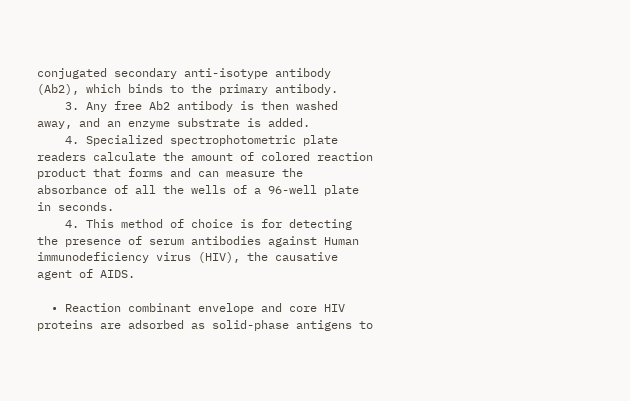conjugated secondary anti-isotype antibody (Ab2), which binds to the primary antibody.
    3. Any free Ab2 antibody is then washed away, and an enzyme substrate is added.
    4. Specialized spectrophotometric plate readers calculate the amount of colored reaction product that forms and can measure the absorbance of all the wells of a 96-well plate in seconds.
    4. This method of choice is for detecting the presence of serum antibodies against Human immunodeficiency virus (HIV), the causative agent of AIDS.

  • Reaction combinant envelope and core HIV proteins are adsorbed as solid-phase antigens to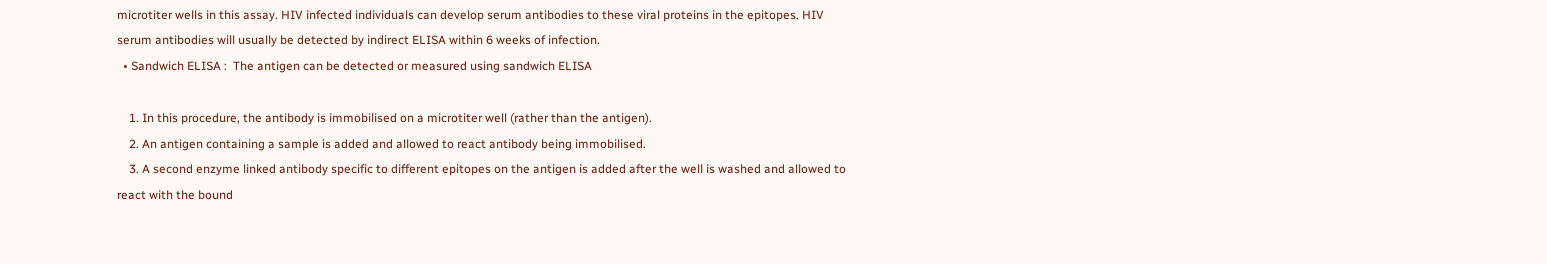microtiter wells in this assay. HIV infected individuals can develop serum antibodies to these viral proteins in the epitopes. HIV serum antibodies will usually be detected by indirect ELISA within 6 weeks of infection.
  • Sandwich ELISA :  The antigen can be detected or measured using sandwich ELISA

    1. In this procedure, the antibody is immobilised on a microtiter well (rather than the antigen).
    2. An antigen containing a sample is added and allowed to react antibody being immobilised.
    3. A second enzyme linked antibody specific to different epitopes on the antigen is added after the well is washed and allowed to react with the bound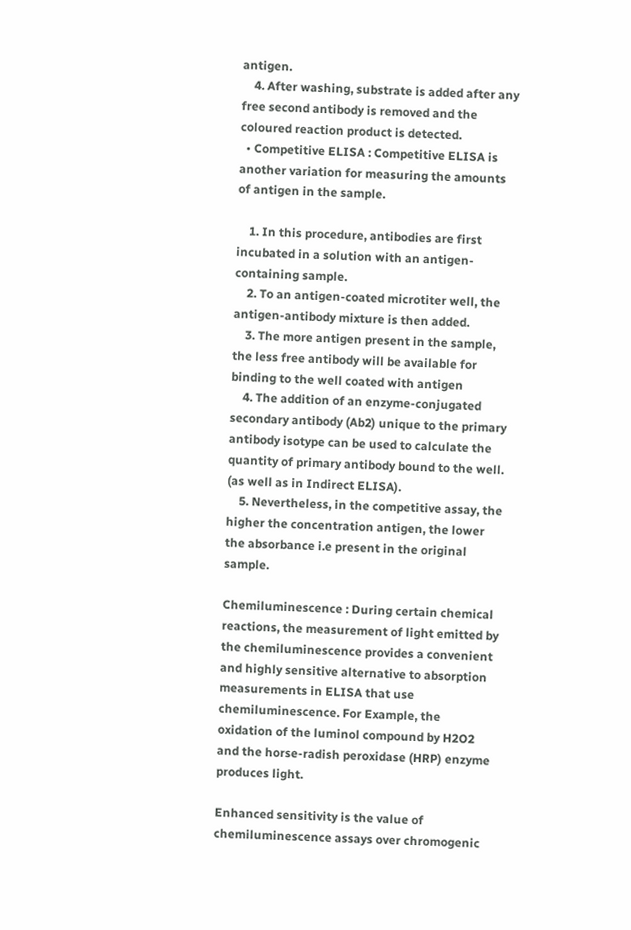antigen.
    4. After washing, substrate is added after any free second antibody is removed and the coloured reaction product is detected.
  • Competitive ELISA : Competitive ELISA is another variation for measuring the amounts of antigen in the sample.

    1. In this procedure, antibodies are first incubated in a solution with an antigen-containing sample.
    2. To an antigen-coated microtiter well, the antigen-antibody mixture is then added.
    3. The more antigen present in the sample, the less free antibody will be available for binding to the well coated with antigen
    4. The addition of an enzyme-conjugated secondary antibody (Ab2) unique to the primary antibody isotype can be used to calculate the quantity of primary antibody bound to the well. (as well as in Indirect ELISA).
    5. Nevertheless, in the competitive assay, the higher the concentration antigen, the lower the absorbance i.e present in the original sample.

Chemiluminescence : During certain chemical reactions, the measurement of light emitted by the chemiluminescence provides a convenient and highly sensitive alternative to absorption measurements in ELISA that use chemiluminescence. For Example, the oxidation of the luminol compound by H2O2 and the horse-radish peroxidase (HRP) enzyme produces light.

Enhanced sensitivity is the value of chemiluminescence assays over chromogenic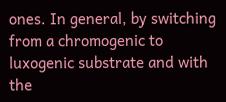ones. In general, by switching from a chromogenic to luxogenic substrate and with the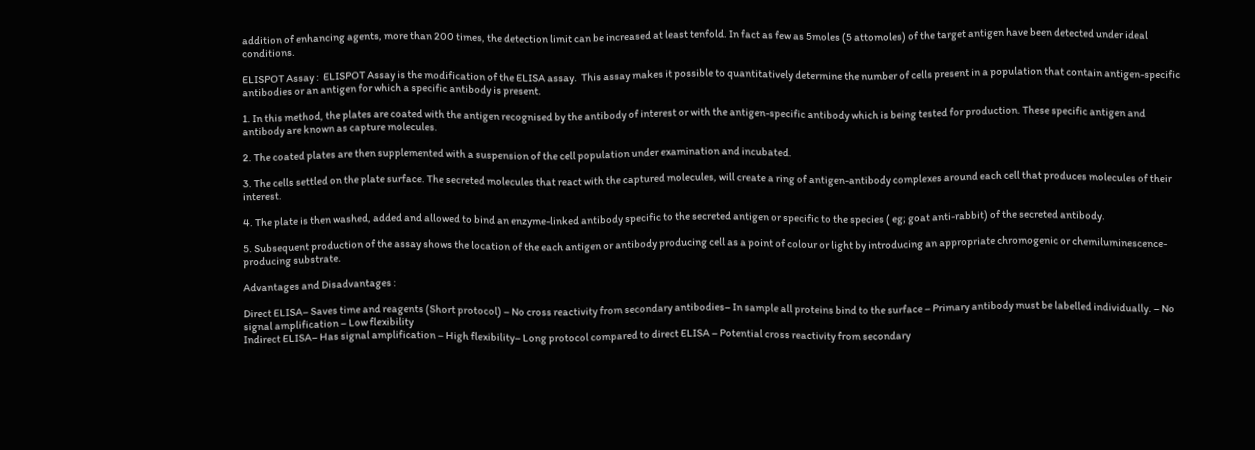addition of enhancing agents, more than 200 times, the detection limit can be increased at least tenfold. In fact as few as 5moles (5 attomoles) of the target antigen have been detected under ideal conditions.

ELISPOT Assay :  ELISPOT Assay is the modification of the ELISA assay.  This assay makes it possible to quantitatively determine the number of cells present in a population that contain antigen-specific antibodies or an antigen for which a specific antibody is present.

1. In this method, the plates are coated with the antigen recognised by the antibody of interest or with the antigen-specific antibody which is being tested for production. These specific antigen and antibody are known as capture molecules.

2. The coated plates are then supplemented with a suspension of the cell population under examination and incubated.

3. The cells settled on the plate surface. The secreted molecules that react with the captured molecules, will create a ring of antigen-antibody complexes around each cell that produces molecules of their interest.

4. The plate is then washed, added and allowed to bind an enzyme-linked antibody specific to the secreted antigen or specific to the species ( eg; goat anti-rabbit) of the secreted antibody.

5. Subsequent production of the assay shows the location of the each antigen or antibody producing cell as a point of colour or light by introducing an appropriate chromogenic or chemiluminescence-producing substrate.

Advantages and Disadvantages :

Direct ELISA– Saves time and reagents (Short protocol) – No cross reactivity from secondary antibodies– In sample all proteins bind to the surface – Primary antibody must be labelled individually. – No signal amplification – Low flexibility
Indirect ELISA– Has signal amplification – High flexibility– Long protocol compared to direct ELISA – Potential cross reactivity from secondary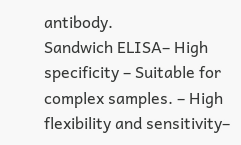antibody.
Sandwich ELISA– High specificity – Suitable for complex samples. – High flexibility and sensitivity–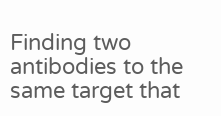Finding two antibodies to the same target that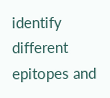identify different epitopes and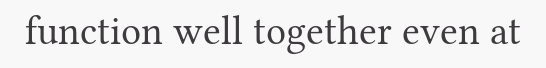function well together even at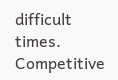difficult times.
Competitive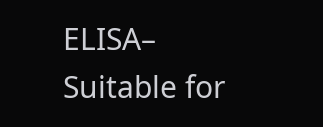ELISA– Suitable for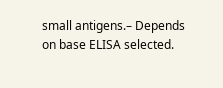small antigens.– Depends on base ELISA selected.